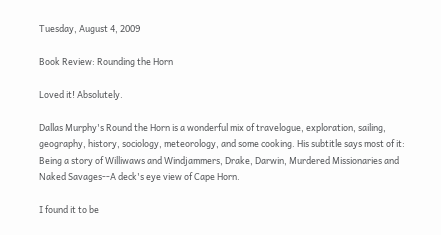Tuesday, August 4, 2009

Book Review: Rounding the Horn

Loved it! Absolutely.

Dallas Murphy's Round the Horn is a wonderful mix of travelogue, exploration, sailing, geography, history, sociology, meteorology, and some cooking. His subtitle says most of it: Being a story of Williwaws and Windjammers, Drake, Darwin, Murdered Missionaries and Naked Savages--A deck's eye view of Cape Horn.

I found it to be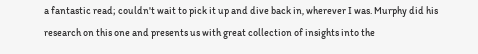a fantastic read; couldn't wait to pick it up and dive back in, wherever I was. Murphy did his research on this one and presents us with great collection of insights into the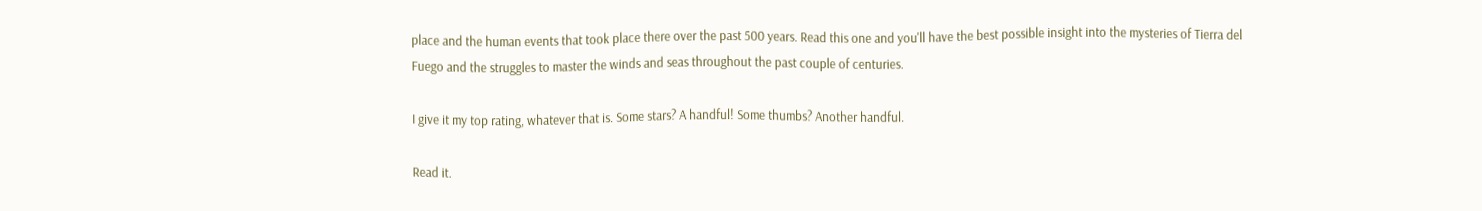place and the human events that took place there over the past 500 years. Read this one and you'll have the best possible insight into the mysteries of Tierra del Fuego and the struggles to master the winds and seas throughout the past couple of centuries.

I give it my top rating, whatever that is. Some stars? A handful! Some thumbs? Another handful.

Read it.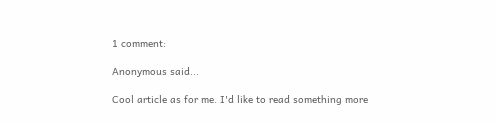1 comment:

Anonymous said...

Cool article as for me. I'd like to read something more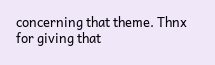concerning that theme. Thnx for giving that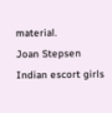material.
Joan Stepsen
Indian escort girls